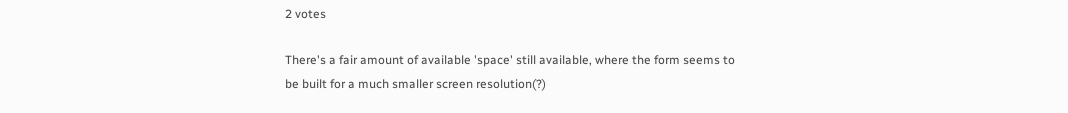2 votes

There's a fair amount of available 'space' still available, where the form seems to be built for a much smaller screen resolution(?)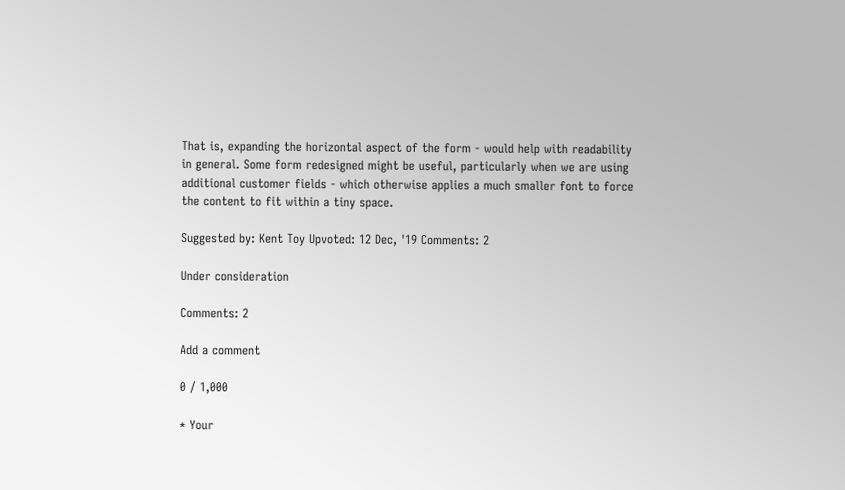That is, expanding the horizontal aspect of the form - would help with readability in general. Some form redesigned might be useful, particularly when we are using additional customer fields - which otherwise applies a much smaller font to force the content to fit within a tiny space.

Suggested by: Kent Toy Upvoted: 12 Dec, '19 Comments: 2

Under consideration

Comments: 2

Add a comment

0 / 1,000

* Your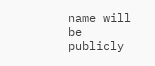name will be publicly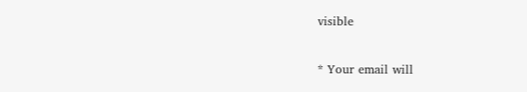visible

* Your email will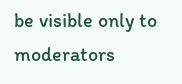be visible only to moderators